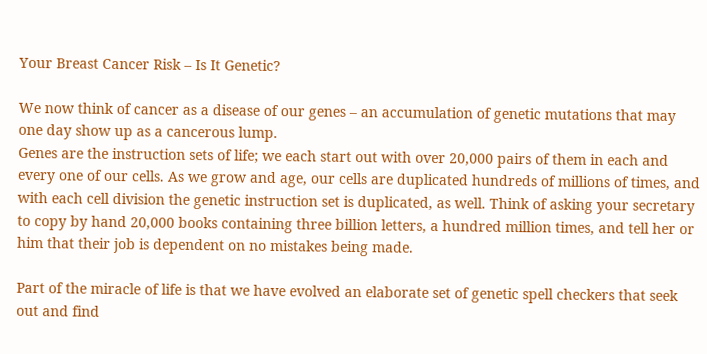Your Breast Cancer Risk – Is It Genetic?

We now think of cancer as a disease of our genes – an accumulation of genetic mutations that may one day show up as a cancerous lump.
Genes are the instruction sets of life; we each start out with over 20,000 pairs of them in each and every one of our cells. As we grow and age, our cells are duplicated hundreds of millions of times, and with each cell division the genetic instruction set is duplicated, as well. Think of asking your secretary to copy by hand 20,000 books containing three billion letters, a hundred million times, and tell her or him that their job is dependent on no mistakes being made.

Part of the miracle of life is that we have evolved an elaborate set of genetic spell checkers that seek out and find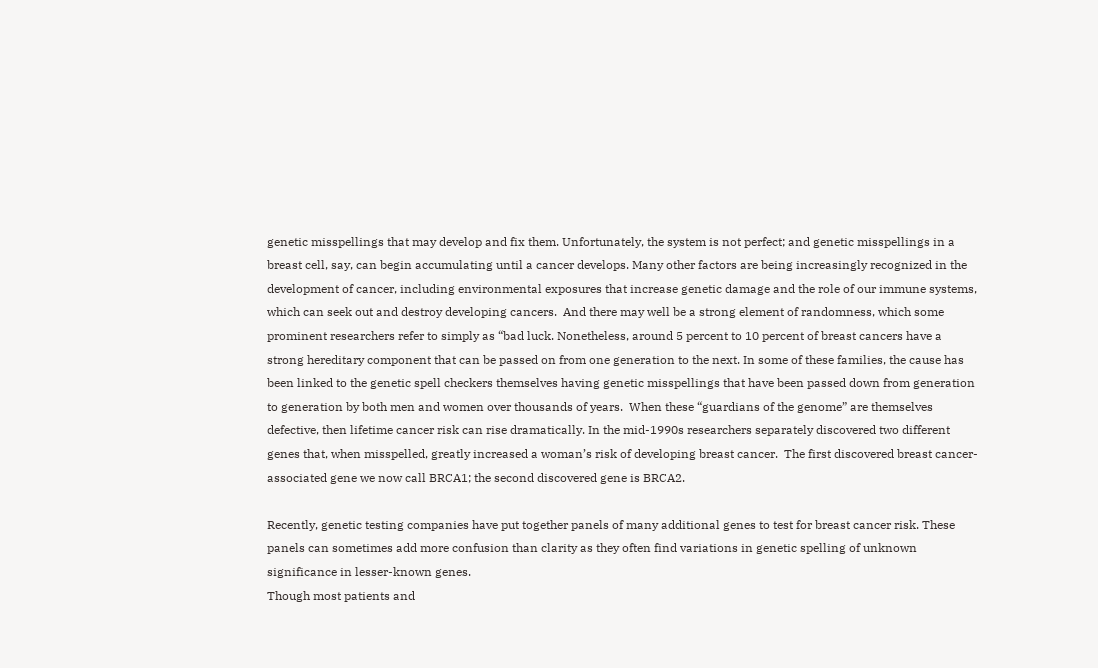genetic misspellings that may develop and fix them. Unfortunately, the system is not perfect; and genetic misspellings in a breast cell, say, can begin accumulating until a cancer develops. Many other factors are being increasingly recognized in the development of cancer, including environmental exposures that increase genetic damage and the role of our immune systems, which can seek out and destroy developing cancers.  And there may well be a strong element of randomness, which some prominent researchers refer to simply as “bad luck. Nonetheless, around 5 percent to 10 percent of breast cancers have a strong hereditary component that can be passed on from one generation to the next. In some of these families, the cause has been linked to the genetic spell checkers themselves having genetic misspellings that have been passed down from generation to generation by both men and women over thousands of years.  When these “guardians of the genome” are themselves defective, then lifetime cancer risk can rise dramatically. In the mid-1990s researchers separately discovered two different genes that, when misspelled, greatly increased a woman’s risk of developing breast cancer.  The first discovered breast cancer-associated gene we now call BRCA1; the second discovered gene is BRCA2.

Recently, genetic testing companies have put together panels of many additional genes to test for breast cancer risk. These panels can sometimes add more confusion than clarity as they often find variations in genetic spelling of unknown significance in lesser-known genes.
Though most patients and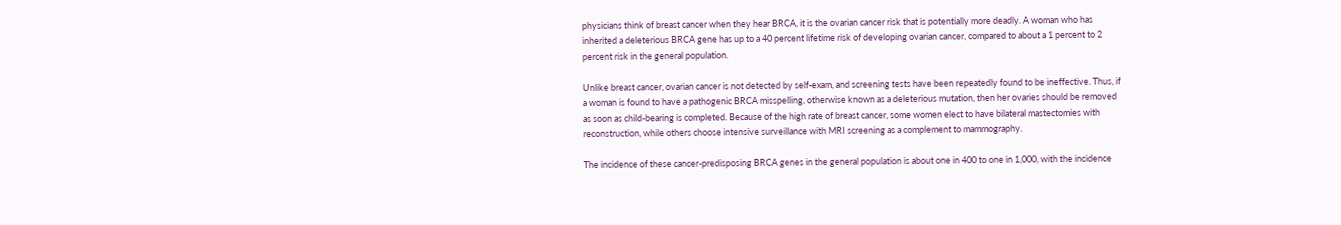physicians think of breast cancer when they hear BRCA, it is the ovarian cancer risk that is potentially more deadly. A woman who has inherited a deleterious BRCA gene has up to a 40 percent lifetime risk of developing ovarian cancer, compared to about a 1 percent to 2 percent risk in the general population.

Unlike breast cancer, ovarian cancer is not detected by self-exam, and screening tests have been repeatedly found to be ineffective. Thus, if a woman is found to have a pathogenic BRCA misspelling, otherwise known as a deleterious mutation, then her ovaries should be removed as soon as child-bearing is completed. Because of the high rate of breast cancer, some women elect to have bilateral mastectomies with reconstruction, while others choose intensive surveillance with MRI screening as a complement to mammography.

The incidence of these cancer-predisposing BRCA genes in the general population is about one in 400 to one in 1,000, with the incidence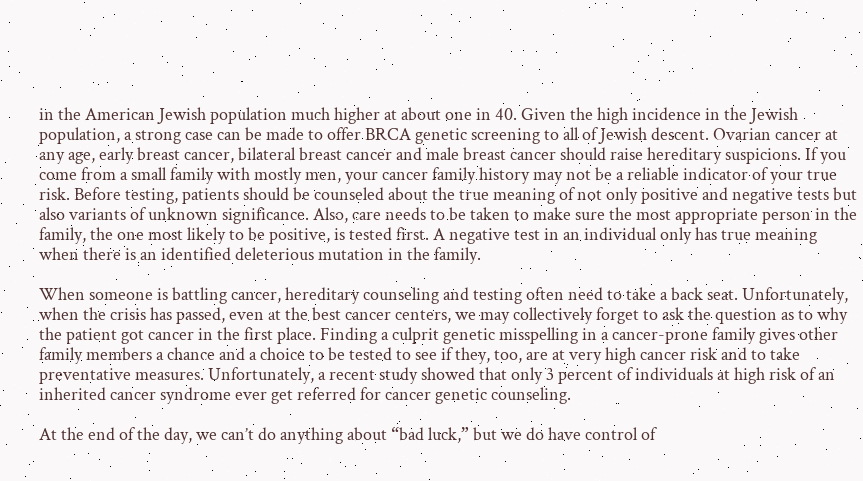in the American Jewish population much higher at about one in 40. Given the high incidence in the Jewish population, a strong case can be made to offer BRCA genetic screening to all of Jewish descent. Ovarian cancer at any age, early breast cancer, bilateral breast cancer and male breast cancer should raise hereditary suspicions. If you come from a small family with mostly men, your cancer family history may not be a reliable indicator of your true risk. Before testing, patients should be counseled about the true meaning of not only positive and negative tests but also variants of unknown significance. Also, care needs to be taken to make sure the most appropriate person in the family, the one most likely to be positive, is tested first. A negative test in an individual only has true meaning when there is an identified deleterious mutation in the family.

When someone is battling cancer, hereditary counseling and testing often need to take a back seat. Unfortunately, when the crisis has passed, even at the best cancer centers, we may collectively forget to ask the question as to why the patient got cancer in the first place. Finding a culprit genetic misspelling in a cancer-prone family gives other family members a chance and a choice to be tested to see if they, too, are at very high cancer risk and to take preventative measures. Unfortunately, a recent study showed that only 3 percent of individuals at high risk of an inherited cancer syndrome ever get referred for cancer genetic counseling.

At the end of the day, we can’t do anything about “bad luck,” but we do have control of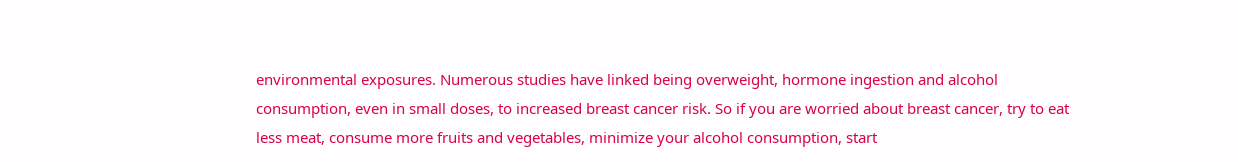environmental exposures. Numerous studies have linked being overweight, hormone ingestion and alcohol consumption, even in small doses, to increased breast cancer risk. So if you are worried about breast cancer, try to eat less meat, consume more fruits and vegetables, minimize your alcohol consumption, start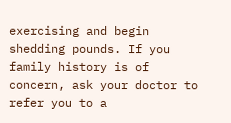exercising and begin shedding pounds. If you family history is of concern, ask your doctor to refer you to a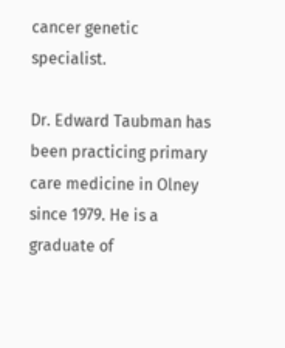cancer genetic specialist.

Dr. Edward Taubman has been practicing primary care medicine in Olney since 1979. He is a graduate of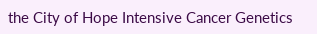the City of Hope Intensive Cancer Genetics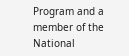Program and a member of the National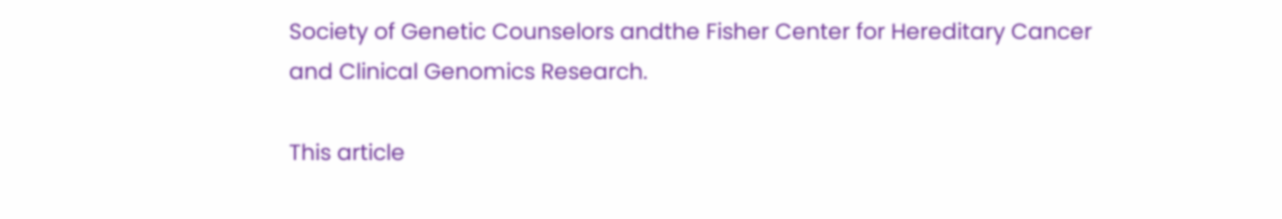Society of Genetic Counselors andthe Fisher Center for Hereditary Cancer and Clinical Genomics Research.

This article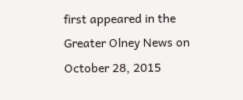first appeared in the Greater Olney News on October 28, 2015